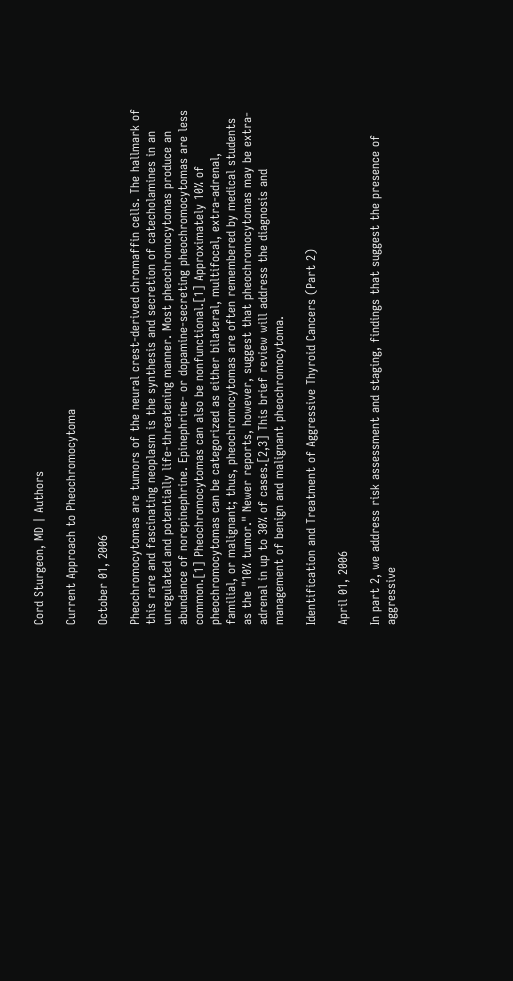Cord Sturgeon, MD | Authors

Current Approach to Pheochromocytoma

October 01, 2006

Pheochromocytomas are tumors of the neural crest-derived chromaffin cells. The hallmark of this rare and fascinating neoplasm is the synthesis and secretion of catecholamines in an unregulated and potentially life-threatening manner. Most pheochromocytomas produce an abundance of norepinephrine. Epinephrine- or dopamine-secreting pheochromocytomas are less common.[1] Pheochromocytomas can also be nonfunctional.[1] Approximately 10% of pheochromocytomas can be categorized as either bilateral, multifocal, extra-adrenal, familial, or malignant; thus, pheochromocytomas are often remembered by medical students as the "10% tumor." Newer reports, however, suggest that pheochromocytomas may be extra-adrenal in up to 30% of cases.[2,3] This brief review will address the diagnosis and management of benign and malignant pheochromocytoma.

Identification and Treatment of Aggressive Thyroid Cancers (Part 2)

April 01, 2006

In part 2, we address risk assessment and staging, findings that suggest the presence of aggressive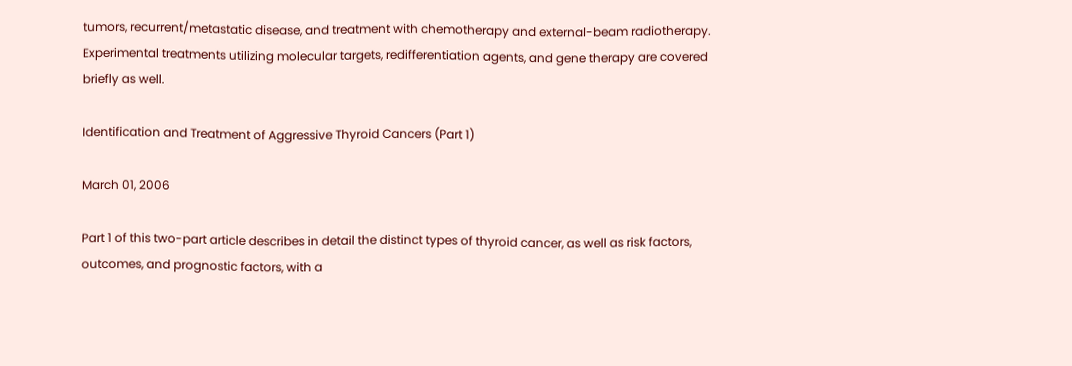tumors, recurrent/metastatic disease, and treatment with chemotherapy and external-beam radiotherapy. Experimental treatments utilizing molecular targets, redifferentiation agents, and gene therapy are covered briefly as well.

Identification and Treatment of Aggressive Thyroid Cancers (Part 1)

March 01, 2006

Part 1 of this two-part article describes in detail the distinct types of thyroid cancer, as well as risk factors, outcomes, and prognostic factors, with a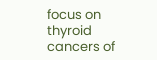focus on thyroid cancers of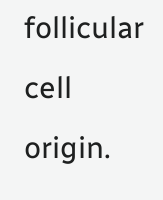follicular cell origin.